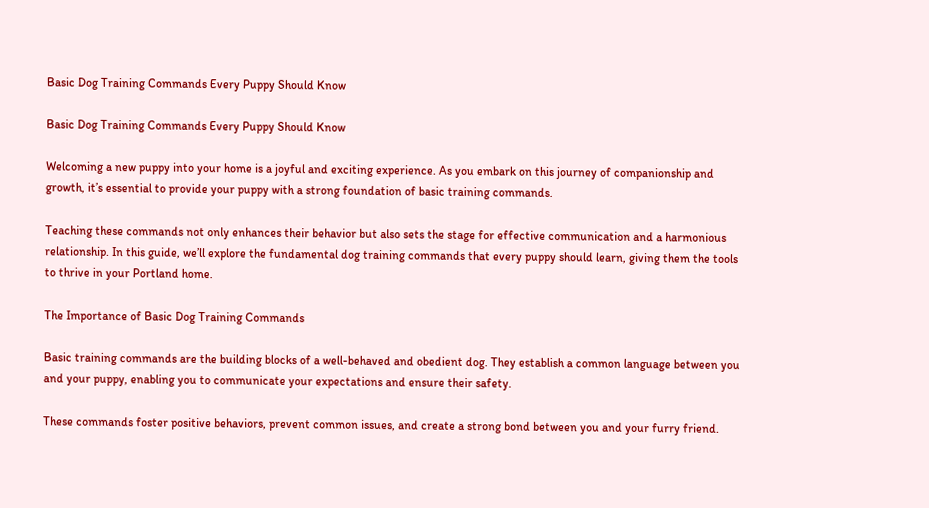Basic Dog Training Commands Every Puppy Should Know

Basic Dog Training Commands Every Puppy Should Know

Welcoming a new puppy into your home is a joyful and exciting experience. As you embark on this journey of companionship and growth, it’s essential to provide your puppy with a strong foundation of basic training commands.

Teaching these commands not only enhances their behavior but also sets the stage for effective communication and a harmonious relationship. In this guide, we’ll explore the fundamental dog training commands that every puppy should learn, giving them the tools to thrive in your Portland home.

The Importance of Basic Dog Training Commands

Basic training commands are the building blocks of a well-behaved and obedient dog. They establish a common language between you and your puppy, enabling you to communicate your expectations and ensure their safety.

These commands foster positive behaviors, prevent common issues, and create a strong bond between you and your furry friend.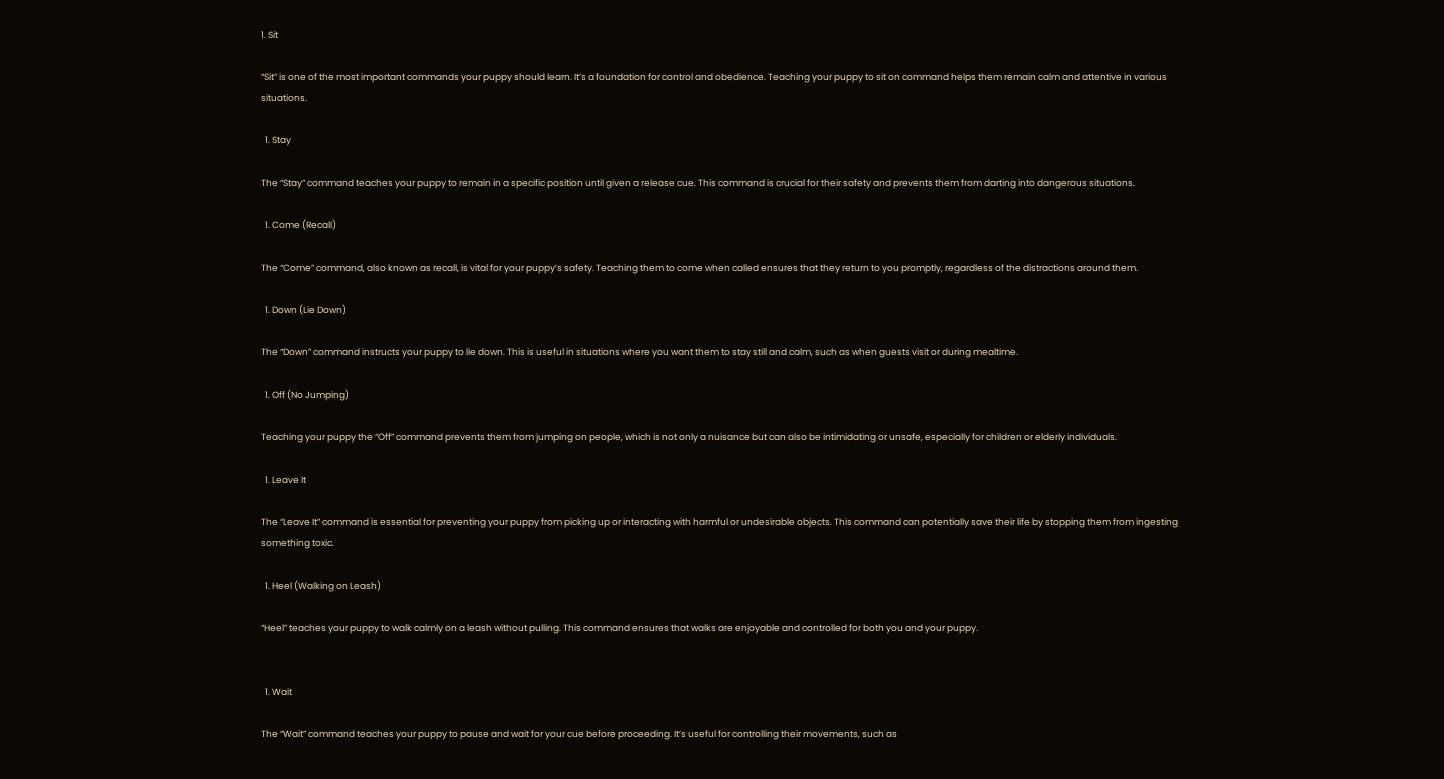1. Sit

“Sit” is one of the most important commands your puppy should learn. It’s a foundation for control and obedience. Teaching your puppy to sit on command helps them remain calm and attentive in various situations.

  1. Stay

The “Stay” command teaches your puppy to remain in a specific position until given a release cue. This command is crucial for their safety and prevents them from darting into dangerous situations.

  1. Come (Recall)

The “Come” command, also known as recall, is vital for your puppy’s safety. Teaching them to come when called ensures that they return to you promptly, regardless of the distractions around them.

  1. Down (Lie Down)

The “Down” command instructs your puppy to lie down. This is useful in situations where you want them to stay still and calm, such as when guests visit or during mealtime.

  1. Off (No Jumping)

Teaching your puppy the “Off” command prevents them from jumping on people, which is not only a nuisance but can also be intimidating or unsafe, especially for children or elderly individuals.

  1. Leave It

The “Leave It” command is essential for preventing your puppy from picking up or interacting with harmful or undesirable objects. This command can potentially save their life by stopping them from ingesting something toxic.

  1. Heel (Walking on Leash)

“Heel” teaches your puppy to walk calmly on a leash without pulling. This command ensures that walks are enjoyable and controlled for both you and your puppy.


  1. Wait

The “Wait” command teaches your puppy to pause and wait for your cue before proceeding. It’s useful for controlling their movements, such as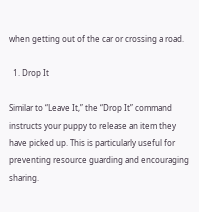when getting out of the car or crossing a road.

  1. Drop It

Similar to “Leave It,” the “Drop It” command instructs your puppy to release an item they have picked up. This is particularly useful for preventing resource guarding and encouraging sharing.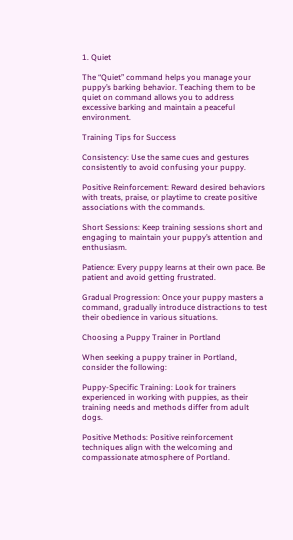1. Quiet

The “Quiet” command helps you manage your puppy’s barking behavior. Teaching them to be quiet on command allows you to address excessive barking and maintain a peaceful environment.

Training Tips for Success

Consistency: Use the same cues and gestures consistently to avoid confusing your puppy.

Positive Reinforcement: Reward desired behaviors with treats, praise, or playtime to create positive associations with the commands.

Short Sessions: Keep training sessions short and engaging to maintain your puppy’s attention and enthusiasm.

Patience: Every puppy learns at their own pace. Be patient and avoid getting frustrated.

Gradual Progression: Once your puppy masters a command, gradually introduce distractions to test their obedience in various situations.

Choosing a Puppy Trainer in Portland

When seeking a puppy trainer in Portland, consider the following:

Puppy-Specific Training: Look for trainers experienced in working with puppies, as their training needs and methods differ from adult dogs.

Positive Methods: Positive reinforcement techniques align with the welcoming and compassionate atmosphere of Portland.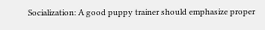Socialization: A good puppy trainer should emphasize proper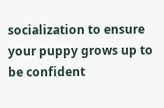socialization to ensure your puppy grows up to be confident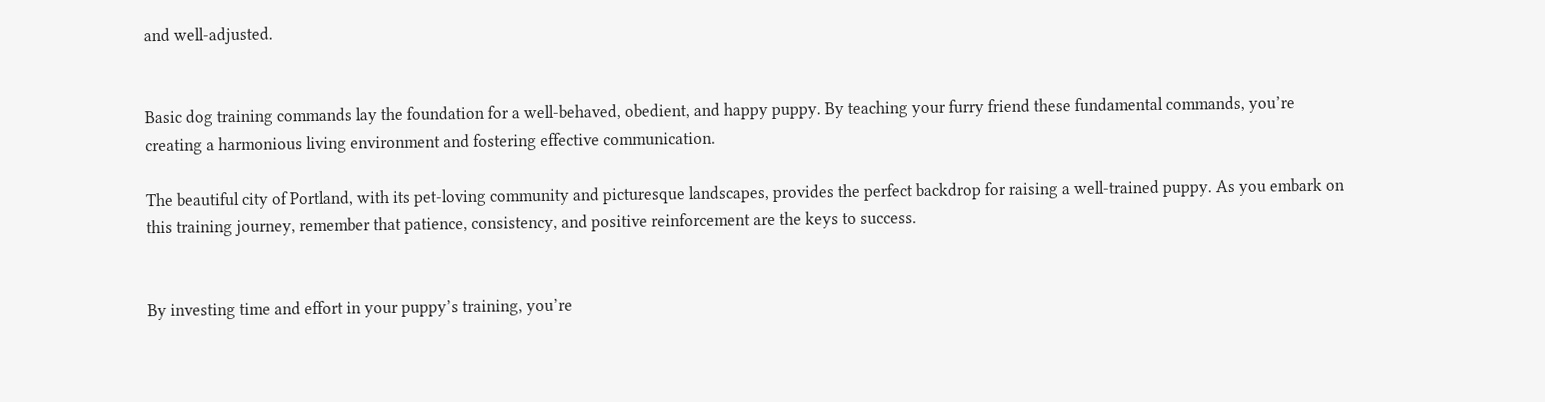and well-adjusted.


Basic dog training commands lay the foundation for a well-behaved, obedient, and happy puppy. By teaching your furry friend these fundamental commands, you’re creating a harmonious living environment and fostering effective communication.

The beautiful city of Portland, with its pet-loving community and picturesque landscapes, provides the perfect backdrop for raising a well-trained puppy. As you embark on this training journey, remember that patience, consistency, and positive reinforcement are the keys to success.


By investing time and effort in your puppy’s training, you’re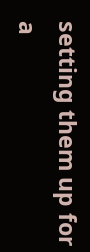setting them up for a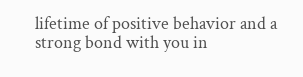lifetime of positive behavior and a strong bond with you in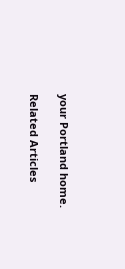your Portland home.

Related Articles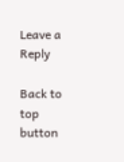Leave a Reply

Back to top button